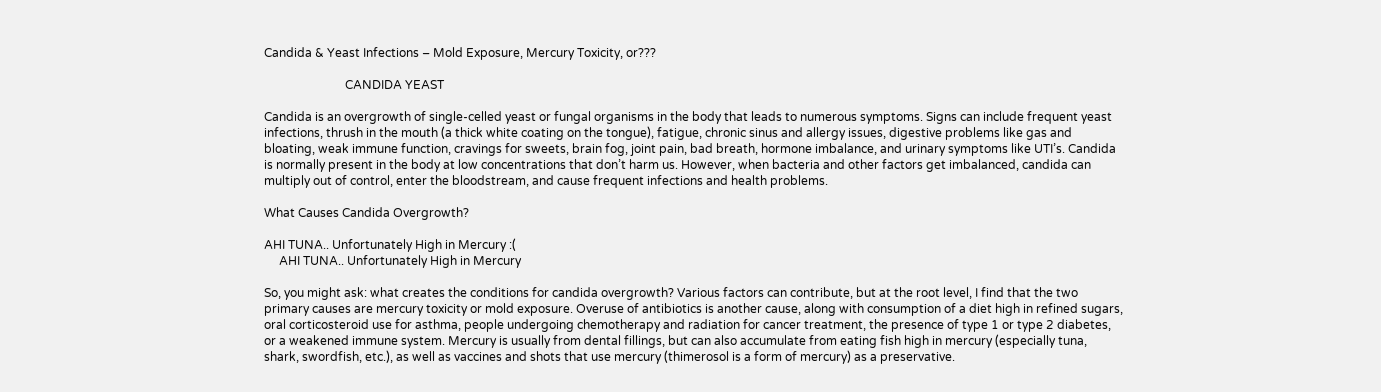Candida & Yeast Infections – Mold Exposure, Mercury Toxicity, or???

                           CANDIDA YEAST

Candida is an overgrowth of single-celled yeast or fungal organisms in the body that leads to numerous symptoms. Signs can include frequent yeast infections, thrush in the mouth (a thick white coating on the tongue), fatigue, chronic sinus and allergy issues, digestive problems like gas and bloating, weak immune function, cravings for sweets, brain fog, joint pain, bad breath, hormone imbalance, and urinary symptoms like UTI’s. Candida is normally present in the body at low concentrations that don’t harm us. However, when bacteria and other factors get imbalanced, candida can multiply out of control, enter the bloodstream, and cause frequent infections and health problems.

What Causes Candida Overgrowth?

AHI TUNA.. Unfortunately High in Mercury :(
     AHI TUNA.. Unfortunately High in Mercury

So, you might ask: what creates the conditions for candida overgrowth? Various factors can contribute, but at the root level, I find that the two primary causes are mercury toxicity or mold exposure. Overuse of antibiotics is another cause, along with consumption of a diet high in refined sugars, oral corticosteroid use for asthma, people undergoing chemotherapy and radiation for cancer treatment, the presence of type 1 or type 2 diabetes, or a weakened immune system. Mercury is usually from dental fillings, but can also accumulate from eating fish high in mercury (especially tuna, shark, swordfish, etc.), as well as vaccines and shots that use mercury (thimerosol is a form of mercury) as a preservative.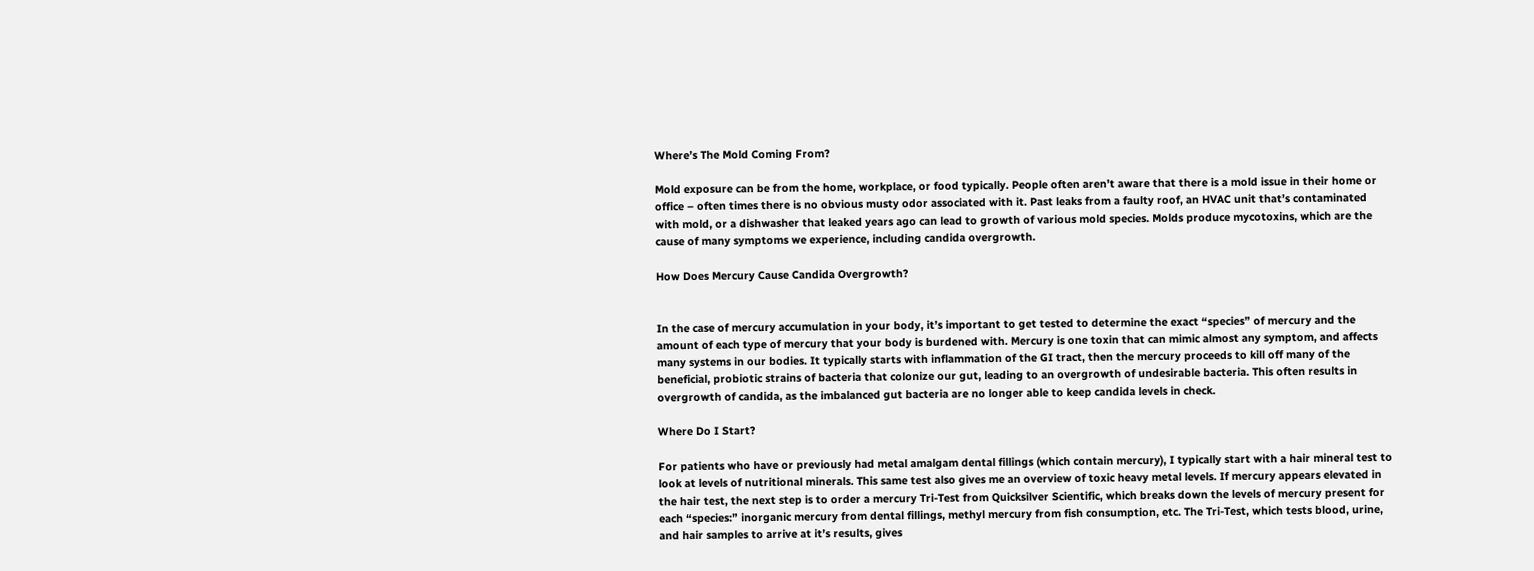Where’s The Mold Coming From?

Mold exposure can be from the home, workplace, or food typically. People often aren’t aware that there is a mold issue in their home or office – often times there is no obvious musty odor associated with it. Past leaks from a faulty roof, an HVAC unit that’s contaminated with mold, or a dishwasher that leaked years ago can lead to growth of various mold species. Molds produce mycotoxins, which are the cause of many symptoms we experience, including candida overgrowth.

How Does Mercury Cause Candida Overgrowth?


In the case of mercury accumulation in your body, it’s important to get tested to determine the exact “species” of mercury and the amount of each type of mercury that your body is burdened with. Mercury is one toxin that can mimic almost any symptom, and affects many systems in our bodies. It typically starts with inflammation of the GI tract, then the mercury proceeds to kill off many of the beneficial, probiotic strains of bacteria that colonize our gut, leading to an overgrowth of undesirable bacteria. This often results in overgrowth of candida, as the imbalanced gut bacteria are no longer able to keep candida levels in check.

Where Do I Start?

For patients who have or previously had metal amalgam dental fillings (which contain mercury), I typically start with a hair mineral test to look at levels of nutritional minerals. This same test also gives me an overview of toxic heavy metal levels. If mercury appears elevated in the hair test, the next step is to order a mercury Tri-Test from Quicksilver Scientific, which breaks down the levels of mercury present for each “species:” inorganic mercury from dental fillings, methyl mercury from fish consumption, etc. The Tri-Test, which tests blood, urine, and hair samples to arrive at it’s results, gives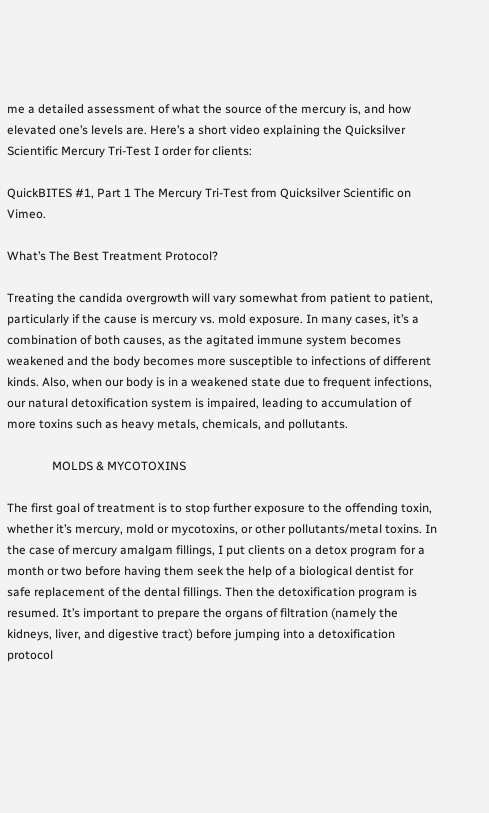me a detailed assessment of what the source of the mercury is, and how elevated one’s levels are. Here’s a short video explaining the Quicksilver Scientific Mercury Tri-Test I order for clients:

QuickBITES #1, Part 1 The Mercury Tri-Test from Quicksilver Scientific on Vimeo.

What’s The Best Treatment Protocol?

Treating the candida overgrowth will vary somewhat from patient to patient, particularly if the cause is mercury vs. mold exposure. In many cases, it’s a combination of both causes, as the agitated immune system becomes weakened and the body becomes more susceptible to infections of different kinds. Also, when our body is in a weakened state due to frequent infections, our natural detoxification system is impaired, leading to accumulation of more toxins such as heavy metals, chemicals, and pollutants.

               MOLDS & MYCOTOXINS

The first goal of treatment is to stop further exposure to the offending toxin, whether it’s mercury, mold or mycotoxins, or other pollutants/metal toxins. In the case of mercury amalgam fillings, I put clients on a detox program for a month or two before having them seek the help of a biological dentist for safe replacement of the dental fillings. Then the detoxification program is resumed. It’s important to prepare the organs of filtration (namely the kidneys, liver, and digestive tract) before jumping into a detoxification protocol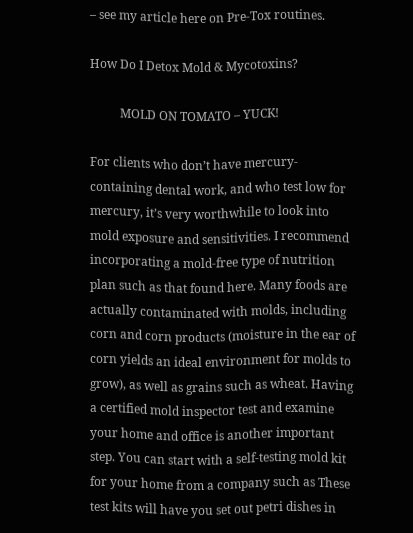– see my article here on Pre-Tox routines.

How Do I Detox Mold & Mycotoxins?

          MOLD ON TOMATO – YUCK!

For clients who don’t have mercury-containing dental work, and who test low for mercury, it’s very worthwhile to look into mold exposure and sensitivities. I recommend incorporating a mold-free type of nutrition plan such as that found here. Many foods are actually contaminated with molds, including corn and corn products (moisture in the ear of corn yields an ideal environment for molds to grow), as well as grains such as wheat. Having a certified mold inspector test and examine your home and office is another important step. You can start with a self-testing mold kit for your home from a company such as These test kits will have you set out petri dishes in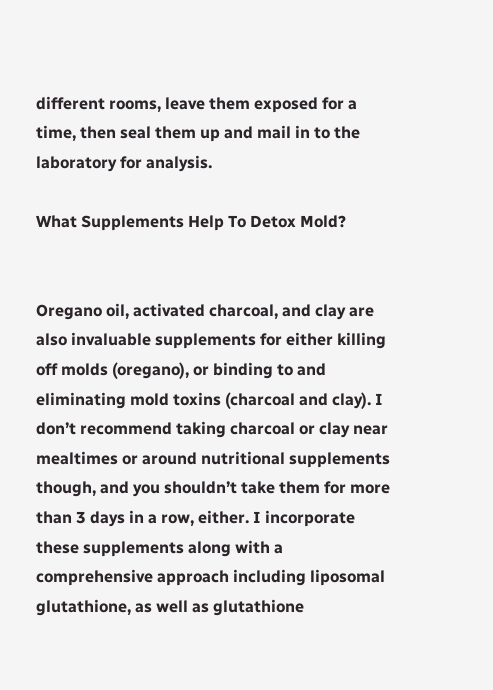different rooms, leave them exposed for a time, then seal them up and mail in to the laboratory for analysis.

What Supplements Help To Detox Mold?


Oregano oil, activated charcoal, and clay are also invaluable supplements for either killing off molds (oregano), or binding to and eliminating mold toxins (charcoal and clay). I don’t recommend taking charcoal or clay near mealtimes or around nutritional supplements though, and you shouldn’t take them for more than 3 days in a row, either. I incorporate these supplements along with a comprehensive approach including liposomal glutathione, as well as glutathione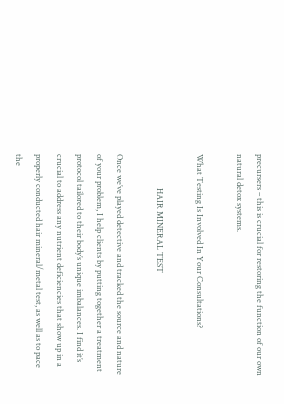precursers – this is crucial for restoring the function of our own natural detox systems.

What Testing Is Involved In Your Consultations?

                 HAIR MINERAL TEST

Once we’ve played detective and tracked the source and nature of your problem, I help clients by putting together a treatment protocol tailored to their body’s unique imbalances. I find it’s crucial to address any nutrient deficiencies that show up in a properly conducted hair mineral/metal test, as well as to pace the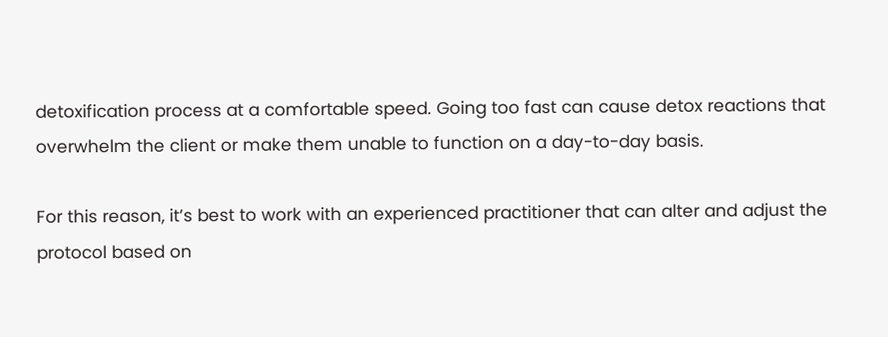detoxification process at a comfortable speed. Going too fast can cause detox reactions that overwhelm the client or make them unable to function on a day-to-day basis.

For this reason, it’s best to work with an experienced practitioner that can alter and adjust the protocol based on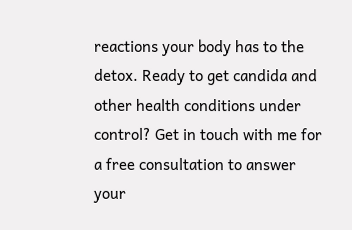reactions your body has to the detox. Ready to get candida and other health conditions under control? Get in touch with me for a free consultation to answer your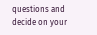questions and decide on your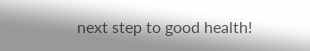next step to good health!